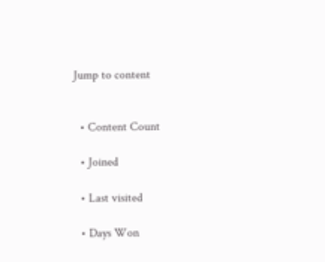Jump to content


  • Content Count

  • Joined

  • Last visited

  • Days Won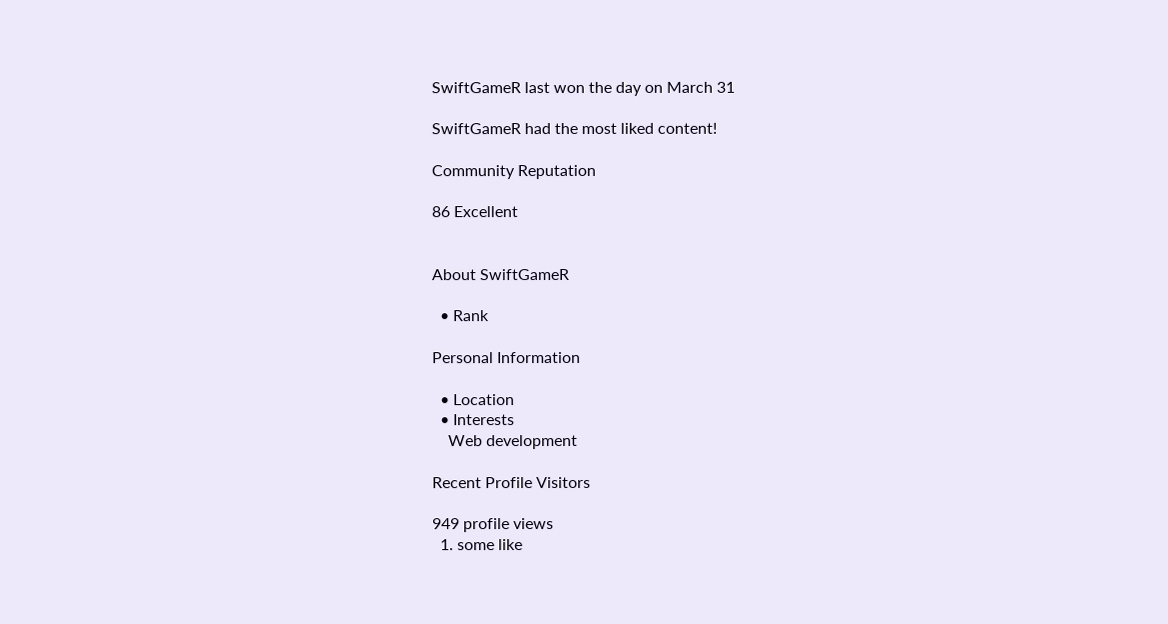SwiftGameR last won the day on March 31

SwiftGameR had the most liked content!

Community Reputation

86 Excellent


About SwiftGameR

  • Rank

Personal Information

  • Location
  • Interests
    Web development

Recent Profile Visitors

949 profile views
  1. some like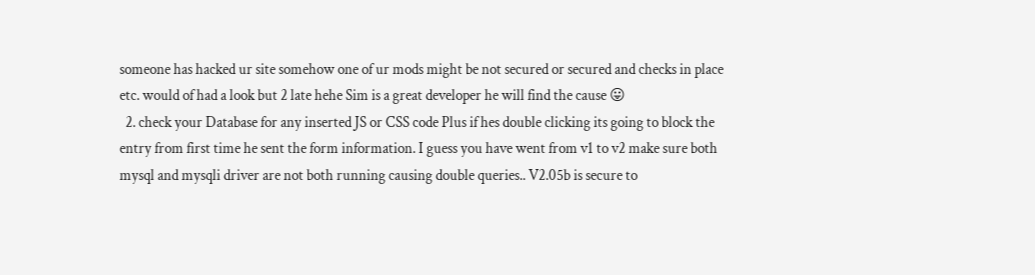someone has hacked ur site somehow one of ur mods might be not secured or secured and checks in place etc. would of had a look but 2 late hehe Sim is a great developer he will find the cause 😛
  2. check your Database for any inserted JS or CSS code Plus if hes double clicking its going to block the entry from first time he sent the form information. I guess you have went from v1 to v2 make sure both mysql and mysqli driver are not both running causing double queries.. V2.05b is secure to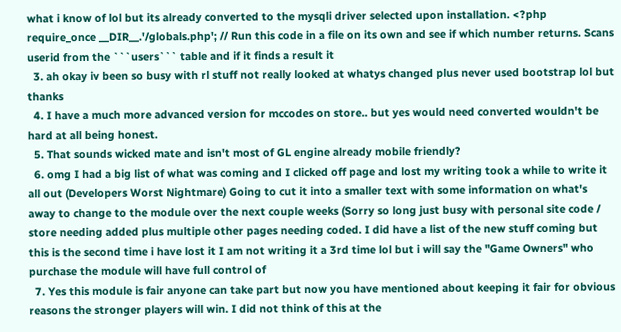what i know of lol but its already converted to the mysqli driver selected upon installation. <?php require_once __DIR__.'/globals.php'; // Run this code in a file on its own and see if which number returns. Scans userid from the ```users``` table and if it finds a result it
  3. ah okay iv been so busy with rl stuff not really looked at whatys changed plus never used bootstrap lol but thanks
  4. I have a much more advanced version for mccodes on store.. but yes would need converted wouldn't be hard at all being honest.
  5. That sounds wicked mate and isn't most of GL engine already mobile friendly?
  6. omg I had a big list of what was coming and I clicked off page and lost my writing took a while to write it all out (Developers Worst Nightmare) Going to cut it into a smaller text with some information on what's away to change to the module over the next couple weeks (Sorry so long just busy with personal site code / store needing added plus multiple other pages needing coded. I did have a list of the new stuff coming but this is the second time i have lost it I am not writing it a 3rd time lol but i will say the "Game Owners" who purchase the module will have full control of
  7. Yes this module is fair anyone can take part but now you have mentioned about keeping it fair for obvious reasons the stronger players will win. I did not think of this at the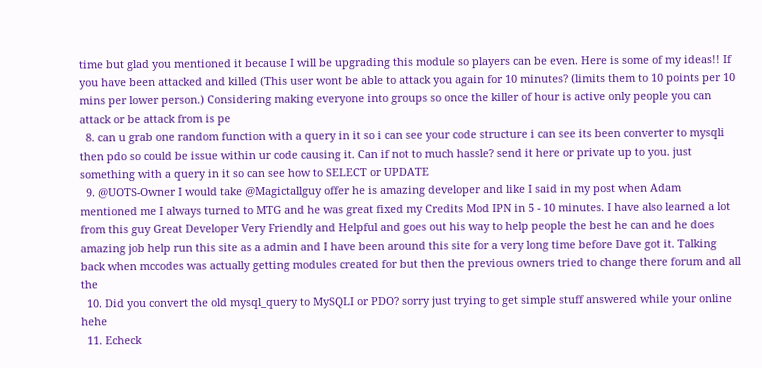time but glad you mentioned it because I will be upgrading this module so players can be even. Here is some of my ideas!! If you have been attacked and killed (This user wont be able to attack you again for 10 minutes? (limits them to 10 points per 10 mins per lower person.) Considering making everyone into groups so once the killer of hour is active only people you can attack or be attack from is pe
  8. can u grab one random function with a query in it so i can see your code structure i can see its been converter to mysqli then pdo so could be issue within ur code causing it. Can if not to much hassle? send it here or private up to you. just something with a query in it so can see how to SELECT or UPDATE
  9. @UOTS-Owner I would take @Magictallguy offer he is amazing developer and like I said in my post when Adam mentioned me I always turned to MTG and he was great fixed my Credits Mod IPN in 5 - 10 minutes. I have also learned a lot from this guy Great Developer Very Friendly and Helpful and goes out his way to help people the best he can and he does amazing job help run this site as a admin and I have been around this site for a very long time before Dave got it. Talking back when mccodes was actually getting modules created for but then the previous owners tried to change there forum and all the
  10. Did you convert the old mysql_query to MySQLI or PDO? sorry just trying to get simple stuff answered while your online hehe
  11. Echeck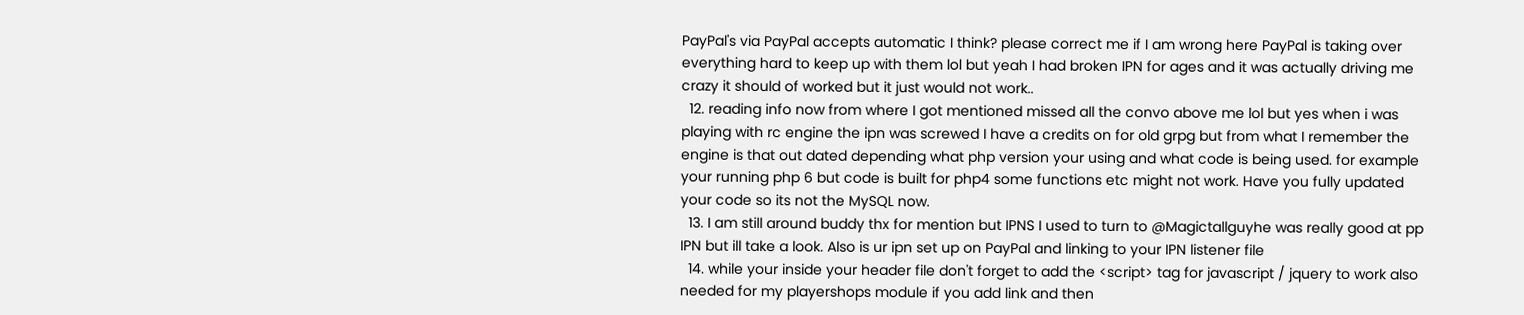PayPal's via PayPal accepts automatic I think? please correct me if I am wrong here PayPal is taking over everything hard to keep up with them lol but yeah I had broken IPN for ages and it was actually driving me crazy it should of worked but it just would not work..
  12. reading info now from where I got mentioned missed all the convo above me lol but yes when i was playing with rc engine the ipn was screwed I have a credits on for old grpg but from what I remember the engine is that out dated depending what php version your using and what code is being used. for example your running php 6 but code is built for php4 some functions etc might not work. Have you fully updated your code so its not the MySQL now.
  13. I am still around buddy thx for mention but IPNS I used to turn to @Magictallguyhe was really good at pp IPN but ill take a look. Also is ur ipn set up on PayPal and linking to your IPN listener file
  14. while your inside your header file don't forget to add the <script> tag for javascript / jquery to work also needed for my playershops module if you add link and then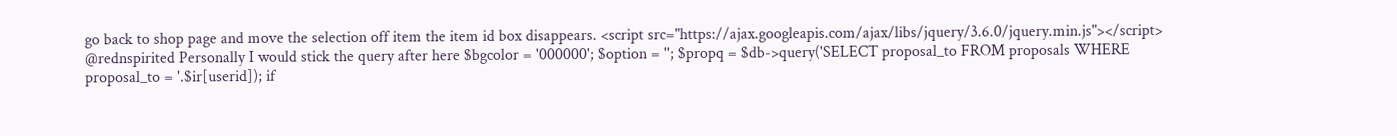go back to shop page and move the selection off item the item id box disappears. <script src="https://ajax.googleapis.com/ajax/libs/jquery/3.6.0/jquery.min.js"></script> @rednspirited Personally I would stick the query after here $bgcolor = '000000'; $option = ''; $propq = $db->query('SELECT proposal_to FROM proposals WHERE proposal_to = '.$ir[userid]); if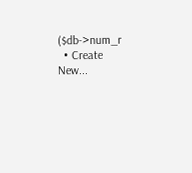($db->num_r
  • Create New...